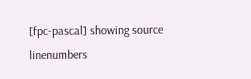[fpc-pascal] showing source linenumbers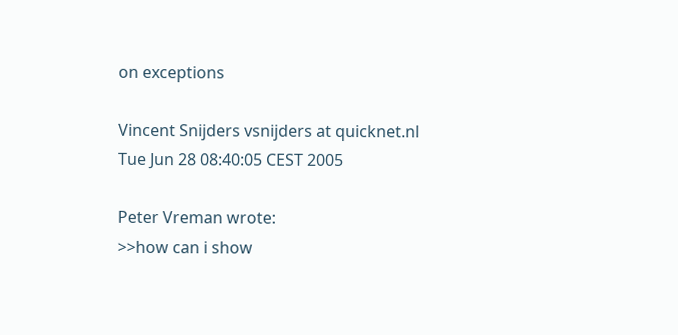on exceptions

Vincent Snijders vsnijders at quicknet.nl
Tue Jun 28 08:40:05 CEST 2005

Peter Vreman wrote:
>>how can i show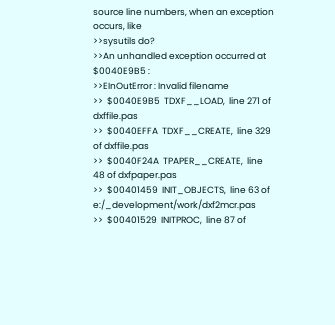source line numbers, when an exception occurs, like
>>sysutils do?
>>An unhandled exception occurred at $0040E9B5 :
>>EInOutError : Invalid filename
>>  $0040E9B5  TDXF__LOAD,  line 271 of dxffile.pas
>>  $0040EFFA  TDXF__CREATE,  line 329 of dxffile.pas
>>  $0040F24A  TPAPER__CREATE,  line 48 of dxfpaper.pas
>>  $00401459  INIT_OBJECTS,  line 63 of e:/_development/work/dxf2mcr.pas
>>  $00401529  INITPROC,  line 87 of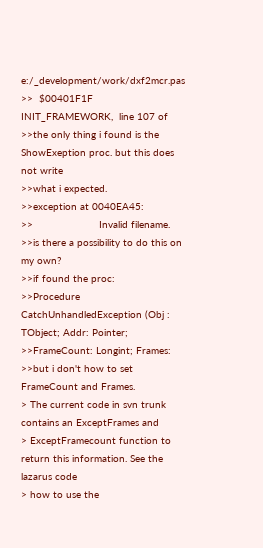e:/_development/work/dxf2mcr.pas
>>  $00401F1F  INIT_FRAMEWORK,  line 107 of
>>the only thing i found is the ShowExeption proc. but this does not write
>>what i expected.
>>exception at 0040EA45:
>>                      Invalid filename.
>>is there a possibility to do this on my own?
>>if found the proc:
>>Procedure CatchUnhandledException (Obj : TObject; Addr: Pointer;
>>FrameCount: Longint; Frames:
>>but i don't how to set FrameCount and Frames.
> The current code in svn trunk contains an ExceptFrames and
> ExceptFramecount function to return this information. See the lazarus code
> how to use the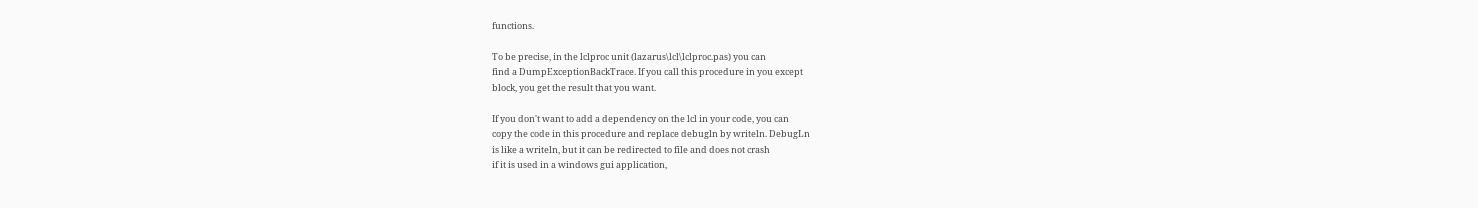functions.

To be precise, in the lclproc unit (lazarus\lcl\lclproc.pas) you can
find a DumpExceptionBackTrace. If you call this procedure in you except
block, you get the result that you want.

If you don't want to add a dependency on the lcl in your code, you can
copy the code in this procedure and replace debugln by writeln. DebugLn
is like a writeln, but it can be redirected to file and does not crash
if it is used in a windows gui application,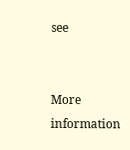see


More information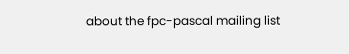about the fpc-pascal mailing list